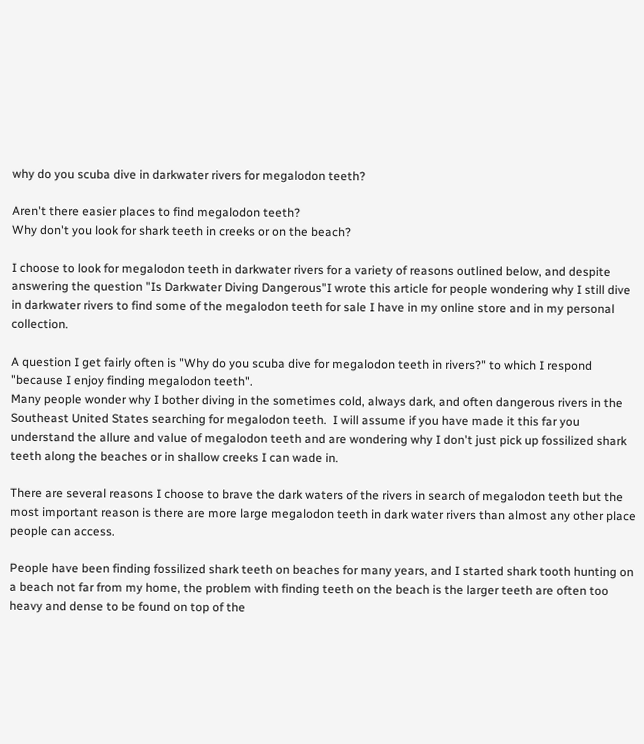why do you scuba dive in darkwater rivers for megalodon teeth?

Aren't there easier places to find megalodon teeth?
Why don't you look for shark teeth in creeks or on the beach?

I choose to look for megalodon teeth in darkwater rivers for a variety of reasons outlined below, and despite answering the question "Is Darkwater Diving Dangerous"I wrote this article for people wondering why I still dive in darkwater rivers to find some of the megalodon teeth for sale I have in my online store and in my personal collection.

A question I get fairly often is "Why do you scuba dive for megalodon teeth in rivers?" to which I respond "because I enjoy finding megalodon teeth".
Many people wonder why I bother diving in the sometimes cold, always dark, and often dangerous rivers in the Southeast United States searching for megalodon teeth.  I will assume if you have made it this far you understand the allure and value of megalodon teeth and are wondering why I don't just pick up fossilized shark teeth along the beaches or in shallow creeks I can wade in.

There are several reasons I choose to brave the dark waters of the rivers in search of megalodon teeth but the most important reason is there are more large megalodon teeth in dark water rivers than almost any other place people can access.

People have been finding fossilized shark teeth on beaches for many years, and I started shark tooth hunting on a beach not far from my home, the problem with finding teeth on the beach is the larger teeth are often too heavy and dense to be found on top of the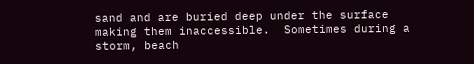sand and are buried deep under the surface making them inaccessible.  Sometimes during a storm, beach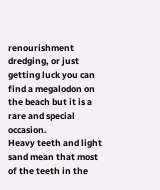renourishment dredging, or just getting luck you can find a megalodon on the beach but it is a rare and special occasion.
Heavy teeth and light sand mean that most of the teeth in the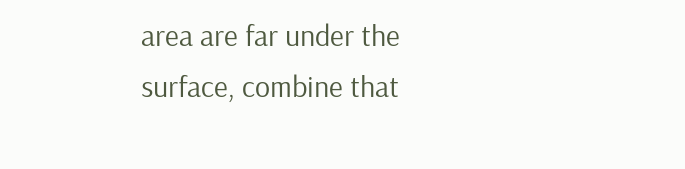area are far under the surface, combine that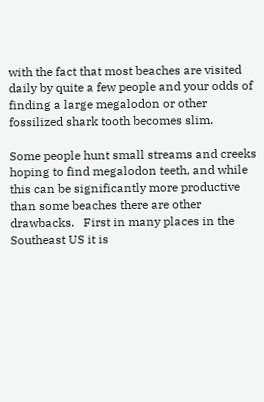with the fact that most beaches are visited daily by quite a few people and your odds of finding a large megalodon or other fossilized shark tooth becomes slim.

Some people hunt small streams and creeks hoping to find megalodon teeth, and while this can be significantly more productive than some beaches there are other drawbacks.   First in many places in the Southeast US it is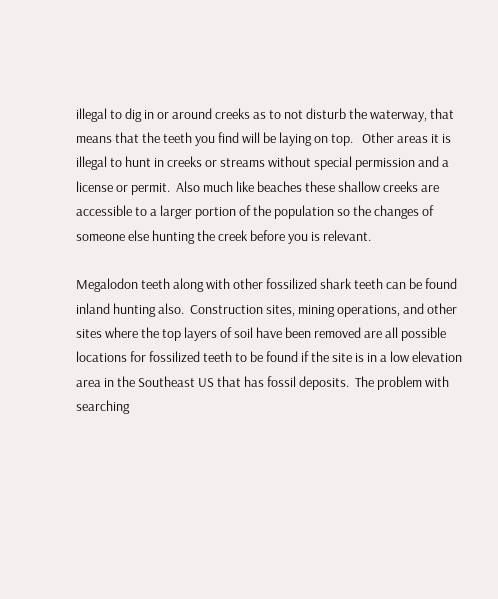illegal to dig in or around creeks as to not disturb the waterway, that means that the teeth you find will be laying on top.   Other areas it is illegal to hunt in creeks or streams without special permission and a license or permit.  Also much like beaches these shallow creeks are accessible to a larger portion of the population so the changes of someone else hunting the creek before you is relevant.

Megalodon teeth along with other fossilized shark teeth can be found inland hunting also.  Construction sites, mining operations, and other sites where the top layers of soil have been removed are all possible locations for fossilized teeth to be found if the site is in a low elevation area in the Southeast US that has fossil deposits.  The problem with searching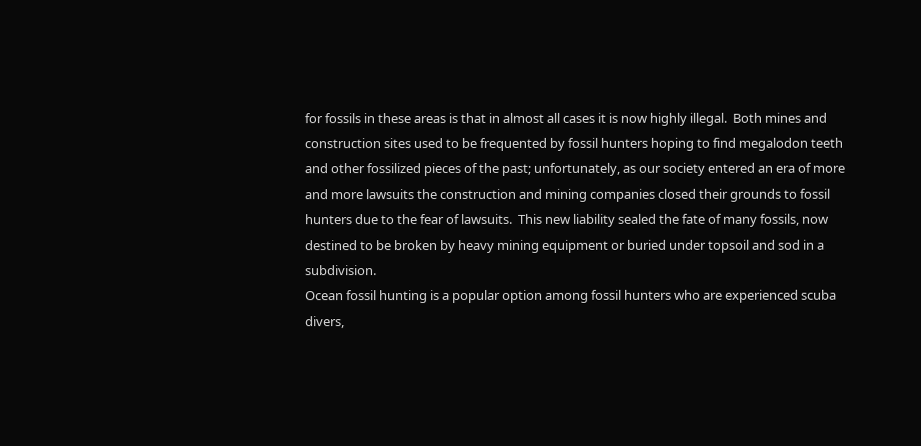for fossils in these areas is that in almost all cases it is now highly illegal.  Both mines and construction sites used to be frequented by fossil hunters hoping to find megalodon teeth and other fossilized pieces of the past; unfortunately, as our society entered an era of more and more lawsuits the construction and mining companies closed their grounds to fossil hunters due to the fear of lawsuits.  This new liability sealed the fate of many fossils, now destined to be broken by heavy mining equipment or buried under topsoil and sod in a subdivision.
Ocean fossil hunting is a popular option among fossil hunters who are experienced scuba divers,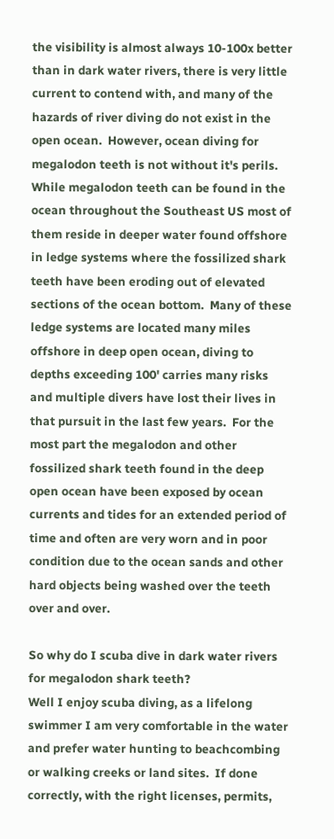the visibility is almost always 10-100x better than in dark water rivers, there is very little current to contend with, and many of the hazards of river diving do not exist in the open ocean.  However, ocean diving for megalodon teeth is not without it's perils.  While megalodon teeth can be found in the ocean throughout the Southeast US most of them reside in deeper water found offshore in ledge systems where the fossilized shark teeth have been eroding out of elevated sections of the ocean bottom.  Many of these ledge systems are located many miles offshore in deep open ocean, diving to depths exceeding 100' carries many risks and multiple divers have lost their lives in that pursuit in the last few years.  For the most part the megalodon and other fossilized shark teeth found in the deep open ocean have been exposed by ocean currents and tides for an extended period of time and often are very worn and in poor condition due to the ocean sands and other hard objects being washed over the teeth over and over.

So why do I scuba dive in dark water rivers for megalodon shark teeth?
Well I enjoy scuba diving, as a lifelong swimmer I am very comfortable in the water and prefer water hunting to beachcombing or walking creeks or land sites.  If done correctly, with the right licenses, permits,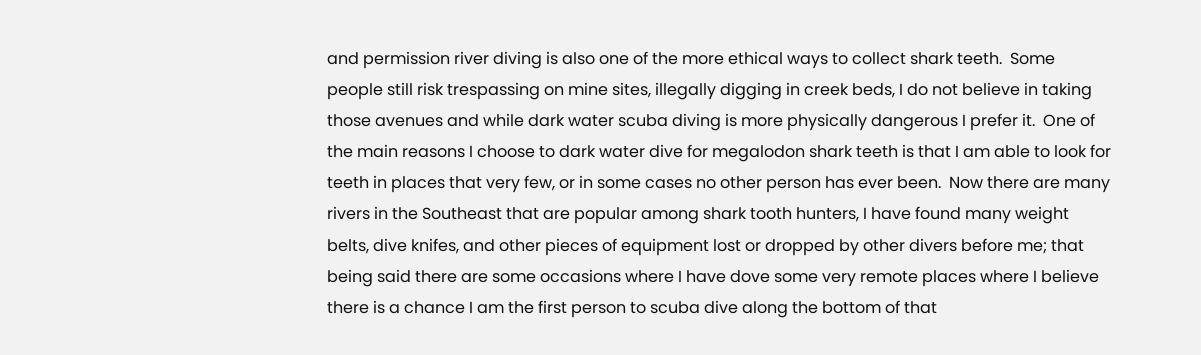and permission river diving is also one of the more ethical ways to collect shark teeth.  Some people still risk trespassing on mine sites, illegally digging in creek beds, I do not believe in taking those avenues and while dark water scuba diving is more physically dangerous I prefer it.  One of the main reasons I choose to dark water dive for megalodon shark teeth is that I am able to look for teeth in places that very few, or in some cases no other person has ever been.  Now there are many rivers in the Southeast that are popular among shark tooth hunters, I have found many weight belts, dive knifes, and other pieces of equipment lost or dropped by other divers before me; that being said there are some occasions where I have dove some very remote places where I believe there is a chance I am the first person to scuba dive along the bottom of that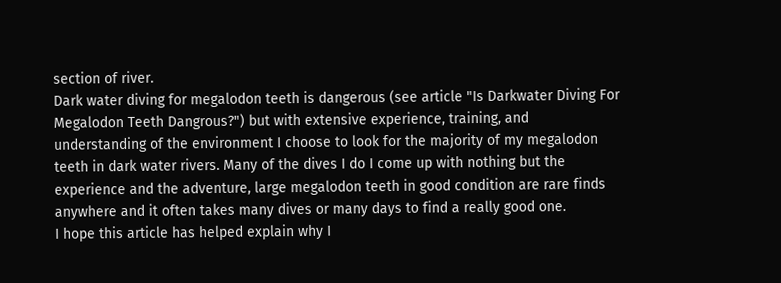section of river.
Dark water diving for megalodon teeth is dangerous (see article "Is Darkwater Diving For Megalodon Teeth Dangrous?") but with extensive experience, training, and understanding of the environment I choose to look for the majority of my megalodon teeth in dark water rivers. Many of the dives I do I come up with nothing but the experience and the adventure, large megalodon teeth in good condition are rare finds anywhere and it often takes many dives or many days to find a really good one.
I hope this article has helped explain why I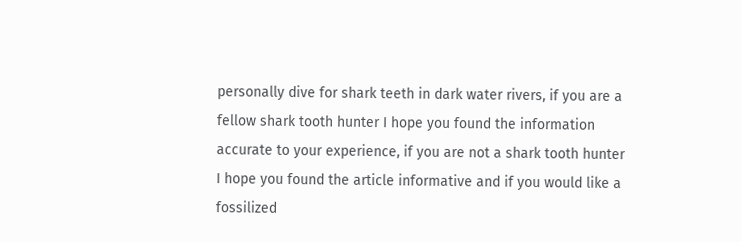personally dive for shark teeth in dark water rivers, if you are a fellow shark tooth hunter I hope you found the information accurate to your experience, if you are not a shark tooth hunter I hope you found the article informative and if you would like a fossilized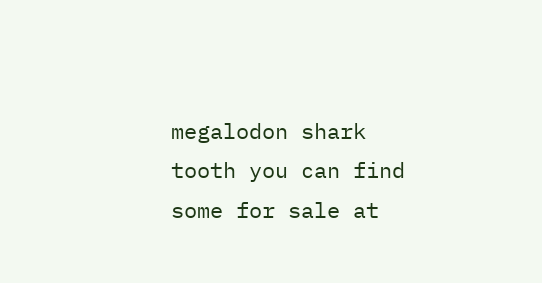megalodon shark tooth you can find some for sale at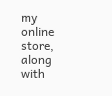my online store, along with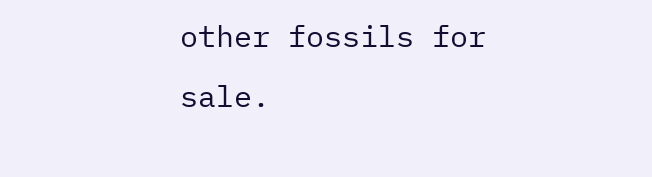other fossils for sale.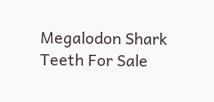Megalodon Shark Teeth For Sale